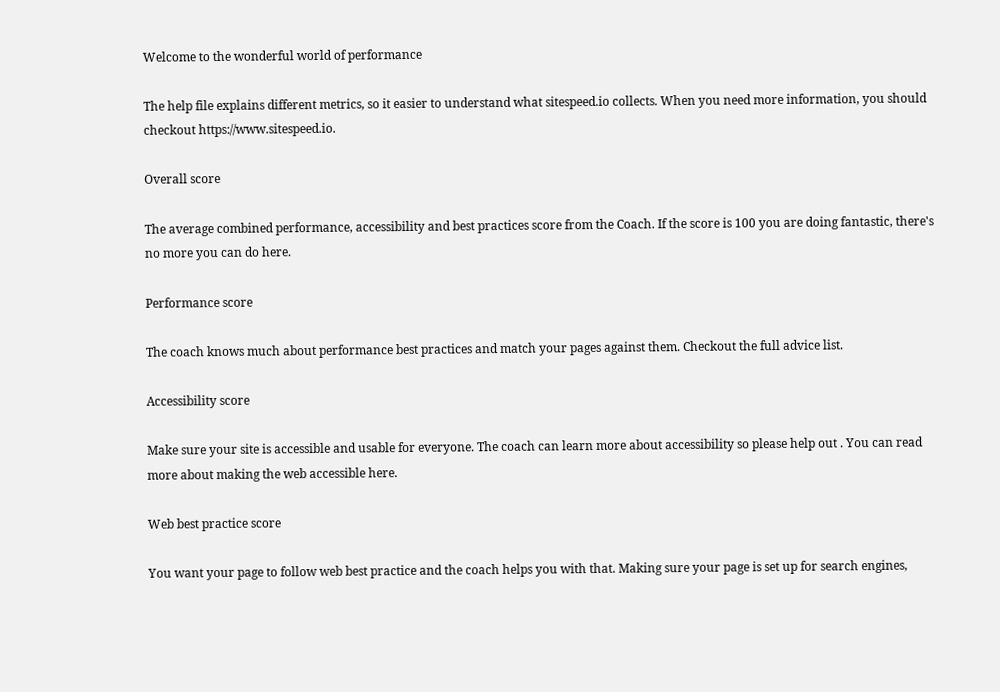Welcome to the wonderful world of performance

The help file explains different metrics, so it easier to understand what sitespeed.io collects. When you need more information, you should checkout https://www.sitespeed.io.

Overall score

The average combined performance, accessibility and best practices score from the Coach. If the score is 100 you are doing fantastic, there's no more you can do here.

Performance score

The coach knows much about performance best practices and match your pages against them. Checkout the full advice list.

Accessibility score

Make sure your site is accessible and usable for everyone. The coach can learn more about accessibility so please help out . You can read more about making the web accessible here.

Web best practice score

You want your page to follow web best practice and the coach helps you with that. Making sure your page is set up for search engines,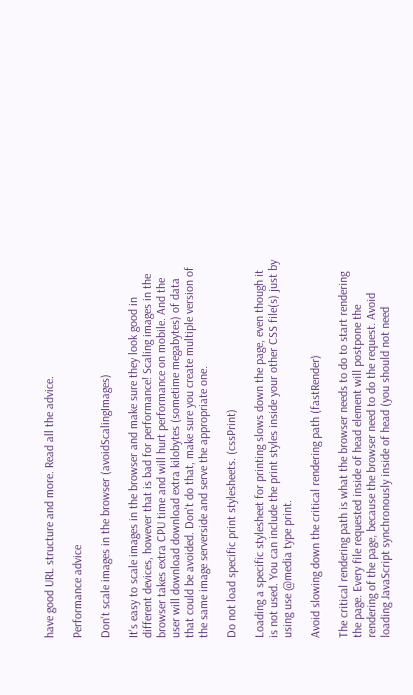have good URL structure and more. Read all the advice.

Performance advice

Don't scale images in the browser (avoidScalingImages)

It's easy to scale images in the browser and make sure they look good in different devices, however that is bad for performance! Scaling images in the browser takes extra CPU time and will hurt performance on mobile. And the user will download download extra kilobytes (sometime megabytes) of data that could be avoided. Don't do that, make sure you create multiple version of the same image serverside and serve the appropriate one.

Do not load specific print stylesheets. (cssPrint)

Loading a specific stylesheet for printing slows down the page, even though it is not used. You can include the print styles inside your other CSS file(s) just by using use @media type print.

Avoid slowing down the critical rendering path (fastRender)

The critical rendering path is what the browser needs to do to start rendering the page. Every file requested inside of head element will postpone the rendering of the page, because the browser need to do the request. Avoid loading JavaScript synchronously inside of head (you should not need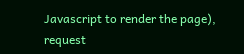Javascript to render the page), request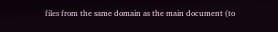files from the same domain as the main document (to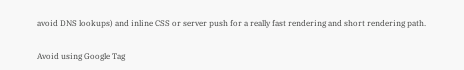avoid DNS lookups) and inline CSS or server push for a really fast rendering and short rendering path.

Avoid using Google Tag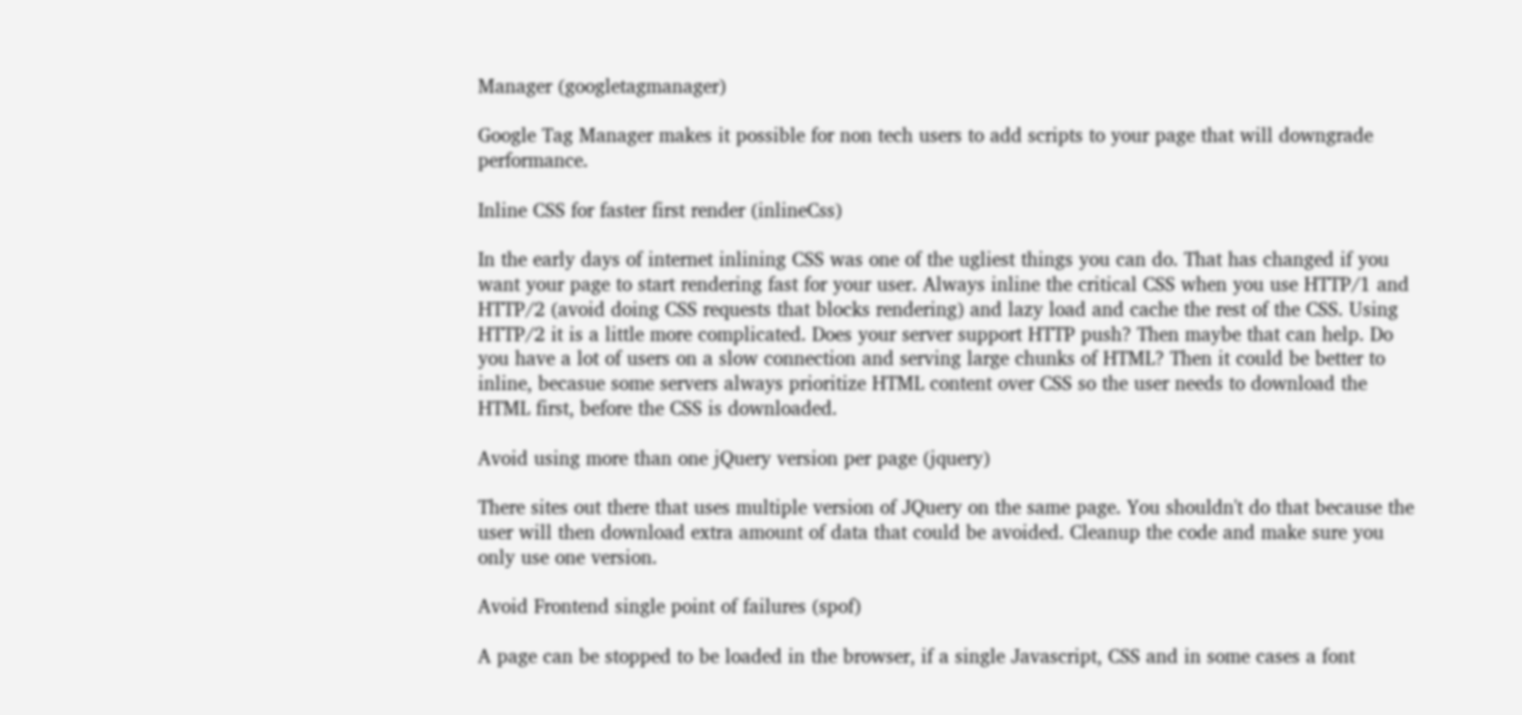Manager (googletagmanager)

Google Tag Manager makes it possible for non tech users to add scripts to your page that will downgrade performance.

Inline CSS for faster first render (inlineCss)

In the early days of internet inlining CSS was one of the ugliest things you can do. That has changed if you want your page to start rendering fast for your user. Always inline the critical CSS when you use HTTP/1 and HTTP/2 (avoid doing CSS requests that blocks rendering) and lazy load and cache the rest of the CSS. Using HTTP/2 it is a little more complicated. Does your server support HTTP push? Then maybe that can help. Do you have a lot of users on a slow connection and serving large chunks of HTML? Then it could be better to inline, becasue some servers always prioritize HTML content over CSS so the user needs to download the HTML first, before the CSS is downloaded.

Avoid using more than one jQuery version per page (jquery)

There sites out there that uses multiple version of JQuery on the same page. You shouldn't do that because the user will then download extra amount of data that could be avoided. Cleanup the code and make sure you only use one version.

Avoid Frontend single point of failures (spof)

A page can be stopped to be loaded in the browser, if a single Javascript, CSS and in some cases a font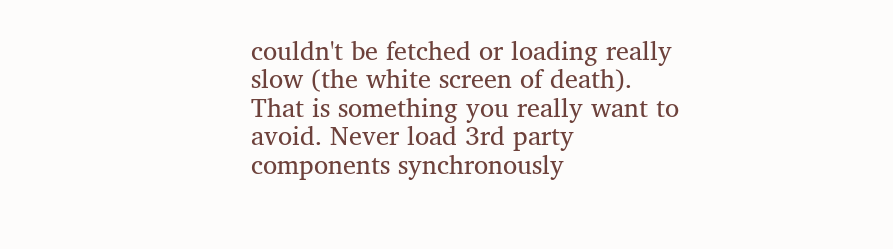couldn't be fetched or loading really slow (the white screen of death). That is something you really want to avoid. Never load 3rd party components synchronously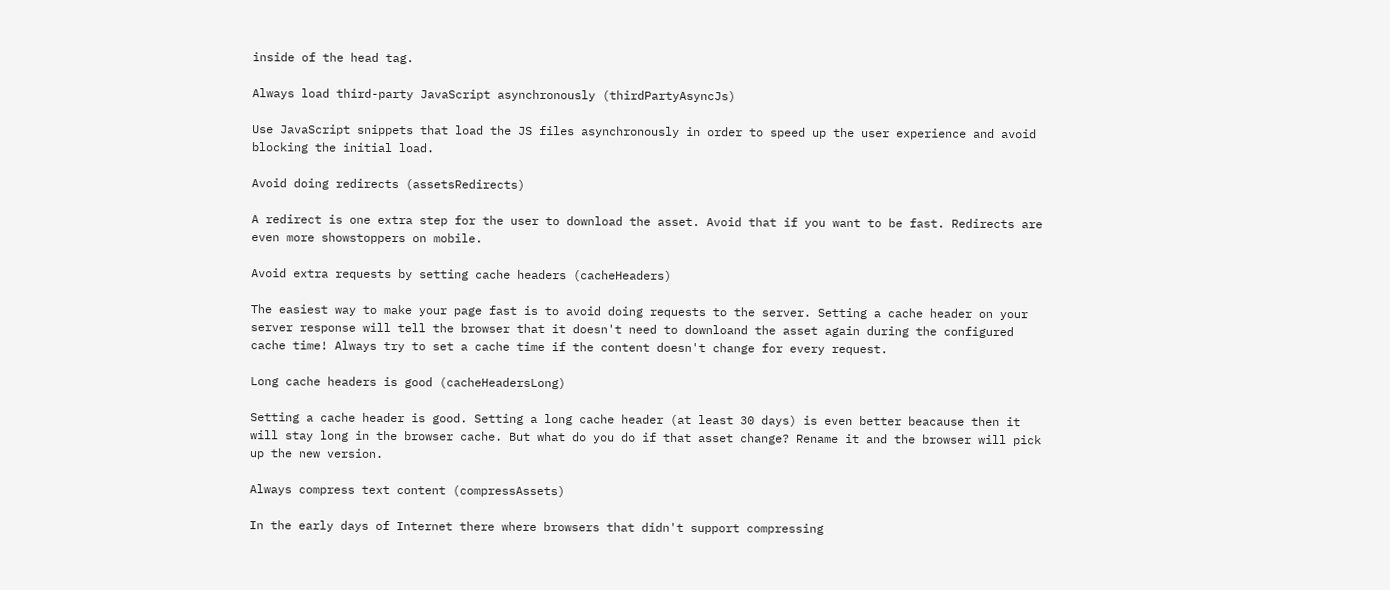inside of the head tag.

Always load third-party JavaScript asynchronously (thirdPartyAsyncJs)

Use JavaScript snippets that load the JS files asynchronously in order to speed up the user experience and avoid blocking the initial load.

Avoid doing redirects (assetsRedirects)

A redirect is one extra step for the user to download the asset. Avoid that if you want to be fast. Redirects are even more showstoppers on mobile.

Avoid extra requests by setting cache headers (cacheHeaders)

The easiest way to make your page fast is to avoid doing requests to the server. Setting a cache header on your server response will tell the browser that it doesn't need to downloand the asset again during the configured cache time! Always try to set a cache time if the content doesn't change for every request.

Long cache headers is good (cacheHeadersLong)

Setting a cache header is good. Setting a long cache header (at least 30 days) is even better beacause then it will stay long in the browser cache. But what do you do if that asset change? Rename it and the browser will pick up the new version.

Always compress text content (compressAssets)

In the early days of Internet there where browsers that didn't support compressing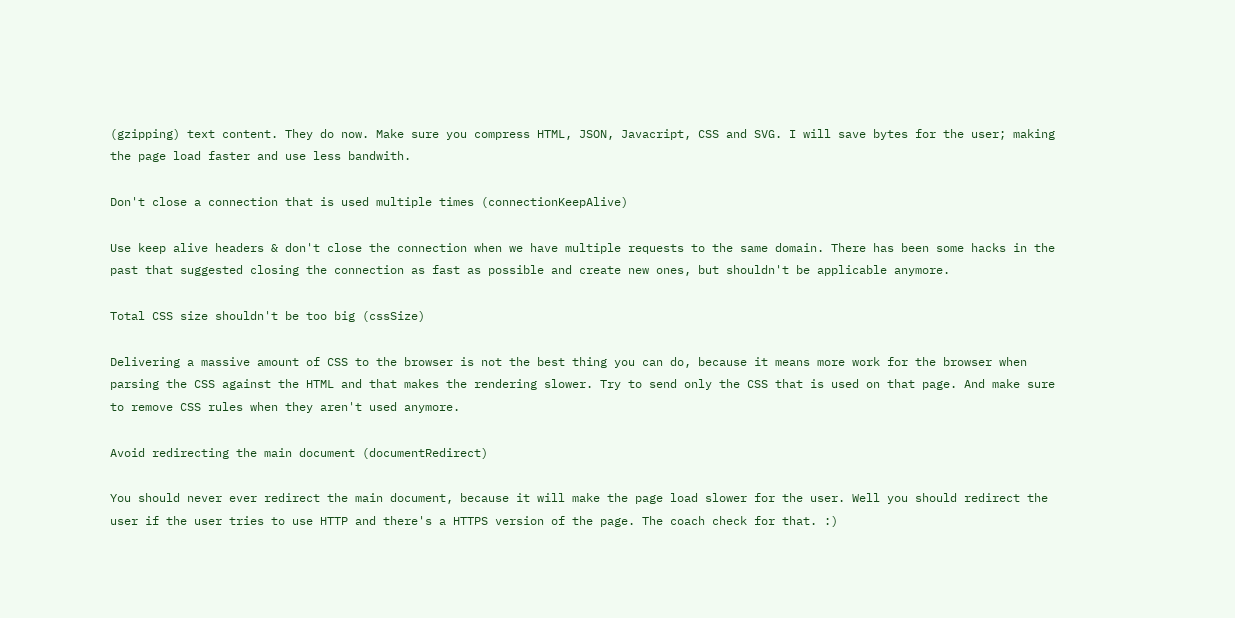(gzipping) text content. They do now. Make sure you compress HTML, JSON, Javacript, CSS and SVG. I will save bytes for the user; making the page load faster and use less bandwith.

Don't close a connection that is used multiple times (connectionKeepAlive)

Use keep alive headers & don't close the connection when we have multiple requests to the same domain. There has been some hacks in the past that suggested closing the connection as fast as possible and create new ones, but shouldn't be applicable anymore.

Total CSS size shouldn't be too big (cssSize)

Delivering a massive amount of CSS to the browser is not the best thing you can do, because it means more work for the browser when parsing the CSS against the HTML and that makes the rendering slower. Try to send only the CSS that is used on that page. And make sure to remove CSS rules when they aren't used anymore.

Avoid redirecting the main document (documentRedirect)

You should never ever redirect the main document, because it will make the page load slower for the user. Well you should redirect the user if the user tries to use HTTP and there's a HTTPS version of the page. The coach check for that. :)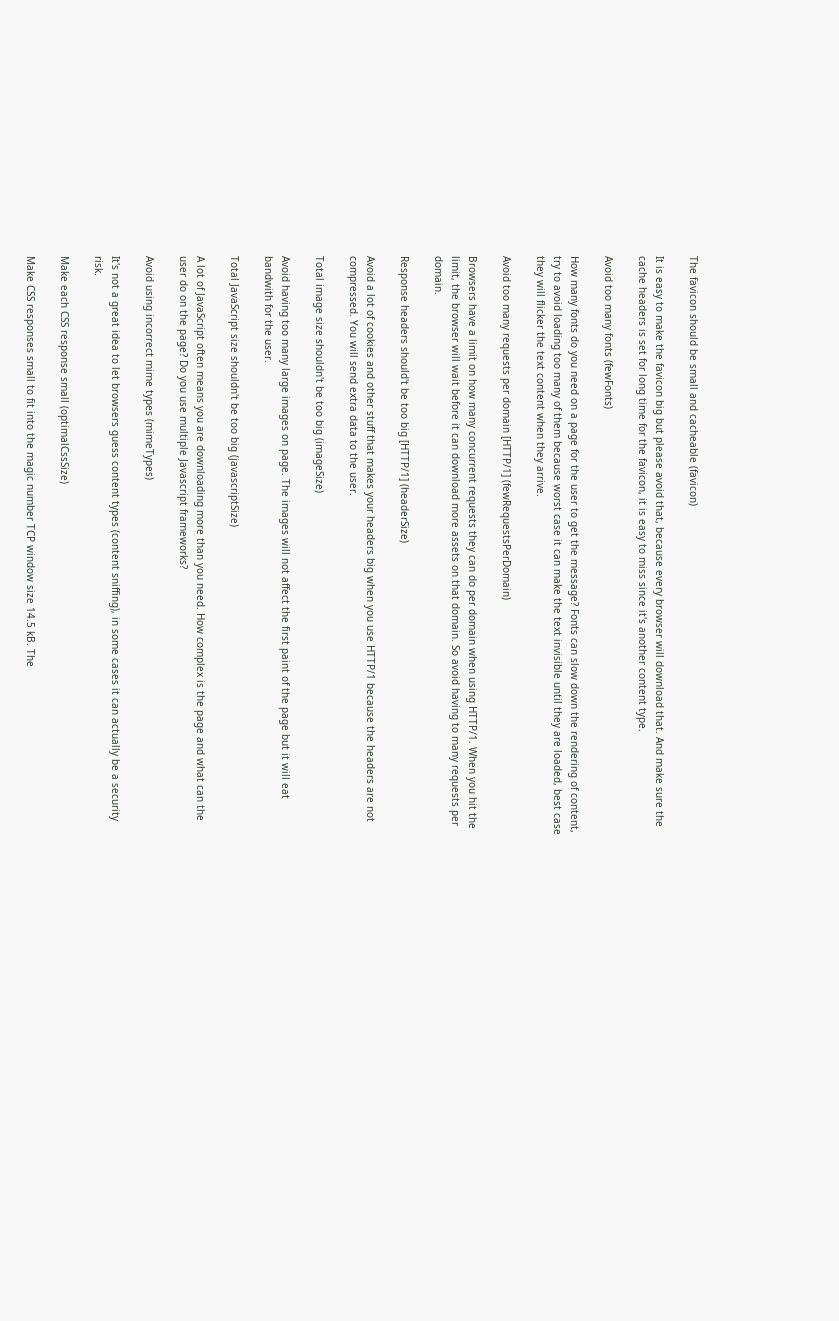The favicon should be small and cacheable (favicon)

It is easy to make the favicon big but please avoid that, because every browser will download that. And make sure the cache headers is set for long time for the favicon, it is easy to miss since it's another content type.

Avoid too many fonts (fewFonts)

How many fonts do you need on a page for the user to get the message? Fonts can slow down the rendering of content, try to avoid loading too many of them because worst case it can make the text invisible until they are loaded, best case they will flicker the text content when they arrive.

Avoid too many requests per domain [HTTP/1] (fewRequestsPerDomain)

Browsers have a limit on how many concurrent requests they can do per domain when using HTTP/1. When you hit the limit, the browser will wait before it can download more assets on that domain. So avoid having to many requests per domain.

Response headers should't be too big [HTTP/1] (headerSize)

Avoid a lot of cookies and other stuff that makes your headers big when you use HTTP/1 because the headers are not compressed. You will send extra data to the user.

Total image size shouldn't be too big (imageSize)

Avoid having too many large images on page. The images will not affect the first paint of the page but it will eat bandwith for the user.

Total JavaScript size shouldn't be too big (javascriptSize)

A lot of JavaScript often means you are downloading more than you need. How complex is the page and what can the user do on the page? Do you use multiple Javascript frameworks?

Avoid using incorrect mime types (mimeTypes)

It's not a great idea to let browsers guess content types (content sniffing), in some cases it can actually be a security risk.

Make each CSS response small (optimalCssSize)

Make CSS responses small to fit into the magic number TCP window size 14.5 kB. The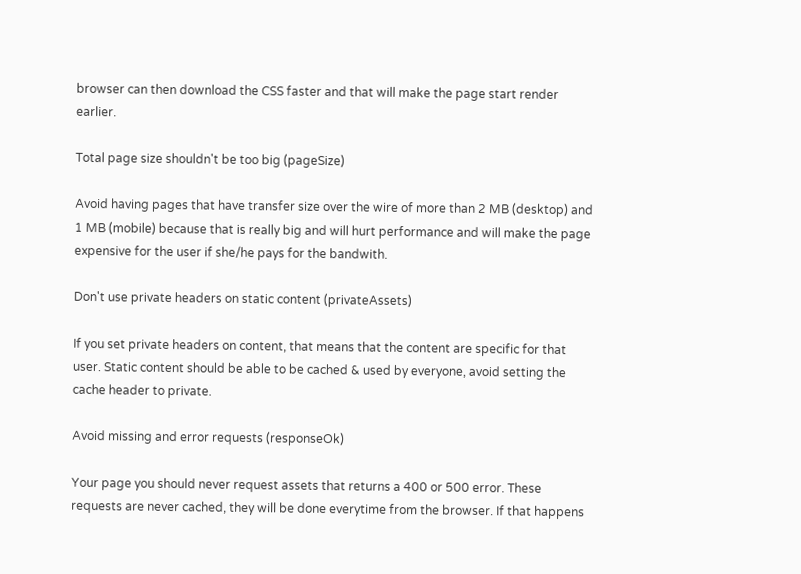browser can then download the CSS faster and that will make the page start render earlier.

Total page size shouldn't be too big (pageSize)

Avoid having pages that have transfer size over the wire of more than 2 MB (desktop) and 1 MB (mobile) because that is really big and will hurt performance and will make the page expensive for the user if she/he pays for the bandwith.

Don't use private headers on static content (privateAssets)

If you set private headers on content, that means that the content are specific for that user. Static content should be able to be cached & used by everyone, avoid setting the cache header to private.

Avoid missing and error requests (responseOk)

Your page you should never request assets that returns a 400 or 500 error. These requests are never cached, they will be done everytime from the browser. If that happens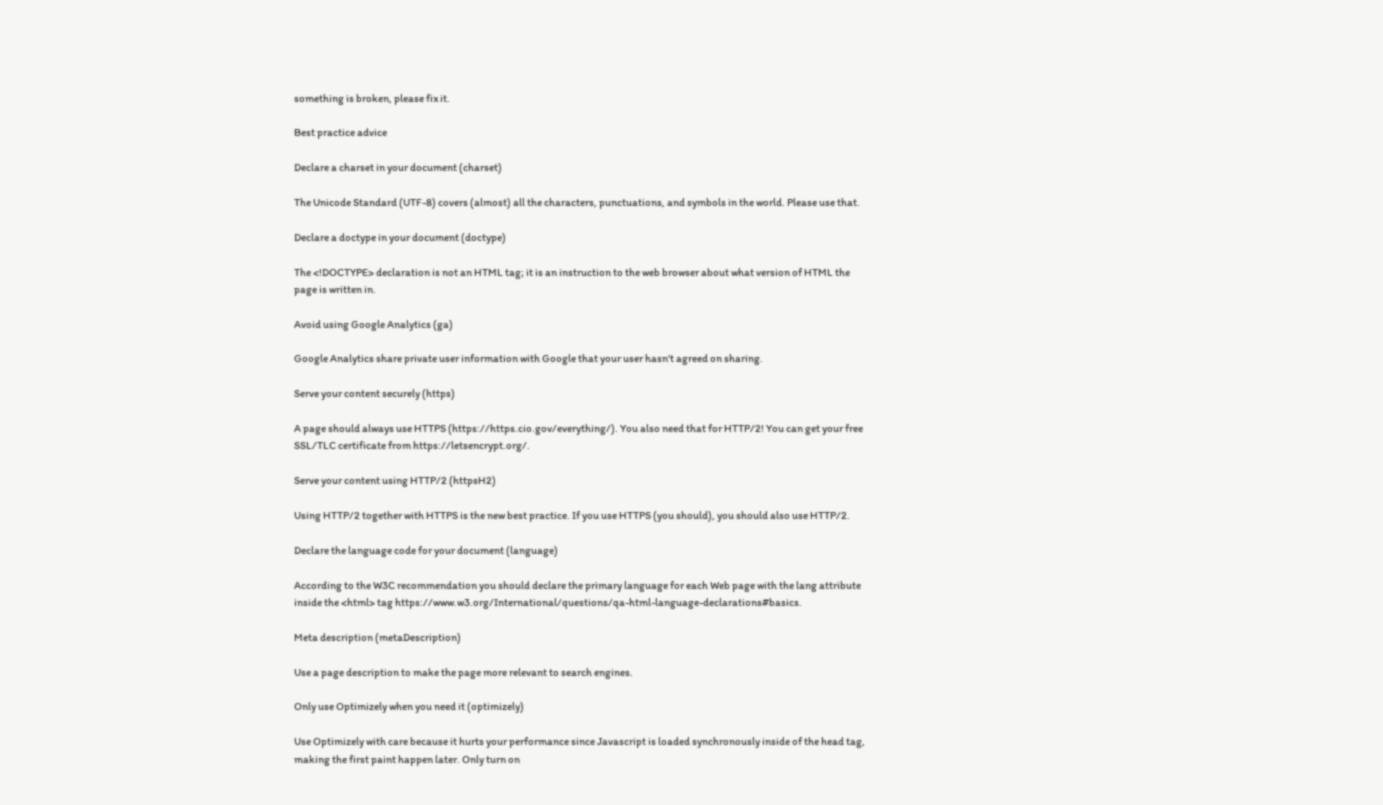something is broken, please fix it.

Best practice advice

Declare a charset in your document (charset)

The Unicode Standard (UTF-8) covers (almost) all the characters, punctuations, and symbols in the world. Please use that.

Declare a doctype in your document (doctype)

The <!DOCTYPE> declaration is not an HTML tag; it is an instruction to the web browser about what version of HTML the page is written in.

Avoid using Google Analytics (ga)

Google Analytics share private user information with Google that your user hasn't agreed on sharing.

Serve your content securely (https)

A page should always use HTTPS (https://https.cio.gov/everything/). You also need that for HTTP/2! You can get your free SSL/TLC certificate from https://letsencrypt.org/.

Serve your content using HTTP/2 (httpsH2)

Using HTTP/2 together with HTTPS is the new best practice. If you use HTTPS (you should), you should also use HTTP/2.

Declare the language code for your document (language)

According to the W3C recommendation you should declare the primary language for each Web page with the lang attribute inside the <html> tag https://www.w3.org/International/questions/qa-html-language-declarations#basics.

Meta description (metaDescription)

Use a page description to make the page more relevant to search engines.

Only use Optimizely when you need it (optimizely)

Use Optimizely with care because it hurts your performance since Javascript is loaded synchronously inside of the head tag, making the first paint happen later. Only turn on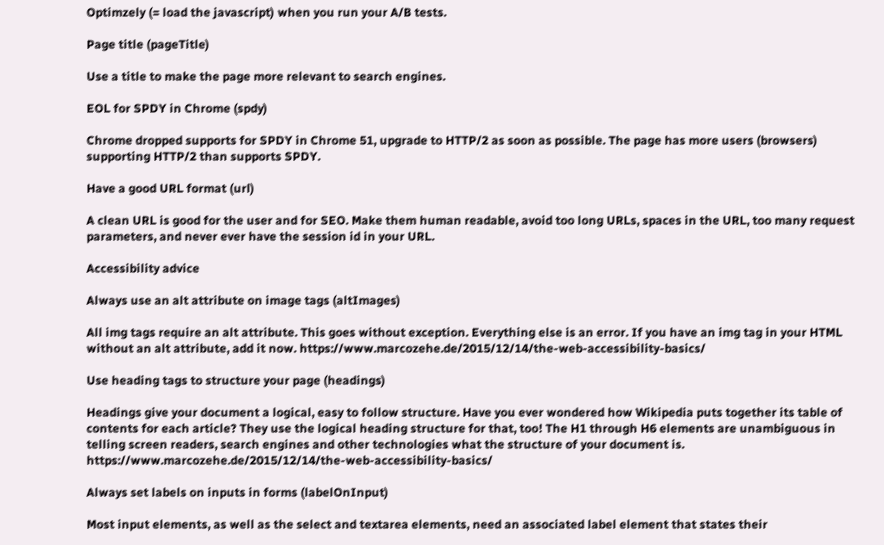Optimzely (= load the javascript) when you run your A/B tests.

Page title (pageTitle)

Use a title to make the page more relevant to search engines.

EOL for SPDY in Chrome (spdy)

Chrome dropped supports for SPDY in Chrome 51, upgrade to HTTP/2 as soon as possible. The page has more users (browsers) supporting HTTP/2 than supports SPDY.

Have a good URL format (url)

A clean URL is good for the user and for SEO. Make them human readable, avoid too long URLs, spaces in the URL, too many request parameters, and never ever have the session id in your URL.

Accessibility advice

Always use an alt attribute on image tags (altImages)

All img tags require an alt attribute. This goes without exception. Everything else is an error. If you have an img tag in your HTML without an alt attribute, add it now. https://www.marcozehe.de/2015/12/14/the-web-accessibility-basics/

Use heading tags to structure your page (headings)

Headings give your document a logical, easy to follow structure. Have you ever wondered how Wikipedia puts together its table of contents for each article? They use the logical heading structure for that, too! The H1 through H6 elements are unambiguous in telling screen readers, search engines and other technologies what the structure of your document is. https://www.marcozehe.de/2015/12/14/the-web-accessibility-basics/

Always set labels on inputs in forms (labelOnInput)

Most input elements, as well as the select and textarea elements, need an associated label element that states their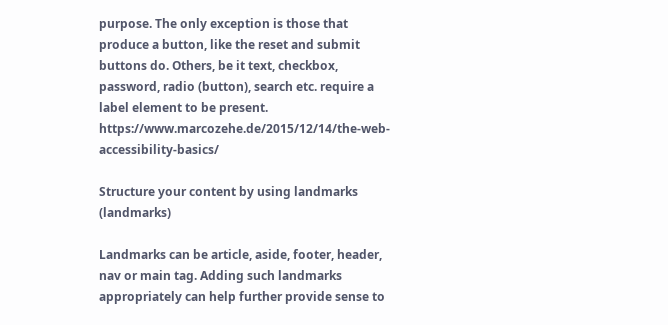purpose. The only exception is those that produce a button, like the reset and submit buttons do. Others, be it text, checkbox, password, radio (button), search etc. require a label element to be present. https://www.marcozehe.de/2015/12/14/the-web-accessibility-basics/

Structure your content by using landmarks (landmarks)

Landmarks can be article, aside, footer, header, nav or main tag. Adding such landmarks appropriately can help further provide sense to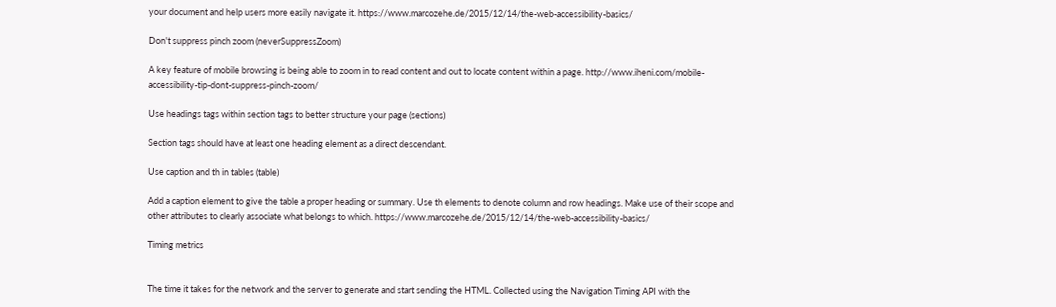your document and help users more easily navigate it. https://www.marcozehe.de/2015/12/14/the-web-accessibility-basics/

Don't suppress pinch zoom (neverSuppressZoom)

A key feature of mobile browsing is being able to zoom in to read content and out to locate content within a page. http://www.iheni.com/mobile-accessibility-tip-dont-suppress-pinch-zoom/

Use headings tags within section tags to better structure your page (sections)

Section tags should have at least one heading element as a direct descendant.

Use caption and th in tables (table)

Add a caption element to give the table a proper heading or summary. Use th elements to denote column and row headings. Make use of their scope and other attributes to clearly associate what belongs to which. https://www.marcozehe.de/2015/12/14/the-web-accessibility-basics/

Timing metrics


The time it takes for the network and the server to generate and start sending the HTML. Collected using the Navigation Timing API with the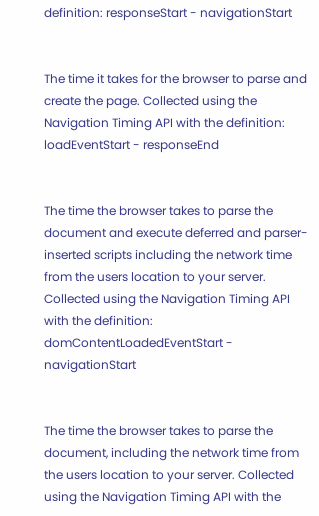definition: responseStart - navigationStart


The time it takes for the browser to parse and create the page. Collected using the Navigation Timing API with the definition: loadEventStart - responseEnd


The time the browser takes to parse the document and execute deferred and parser-inserted scripts including the network time from the users location to your server. Collected using the Navigation Timing API with the definition: domContentLoadedEventStart - navigationStart


The time the browser takes to parse the document, including the network time from the users location to your server. Collected using the Navigation Timing API with the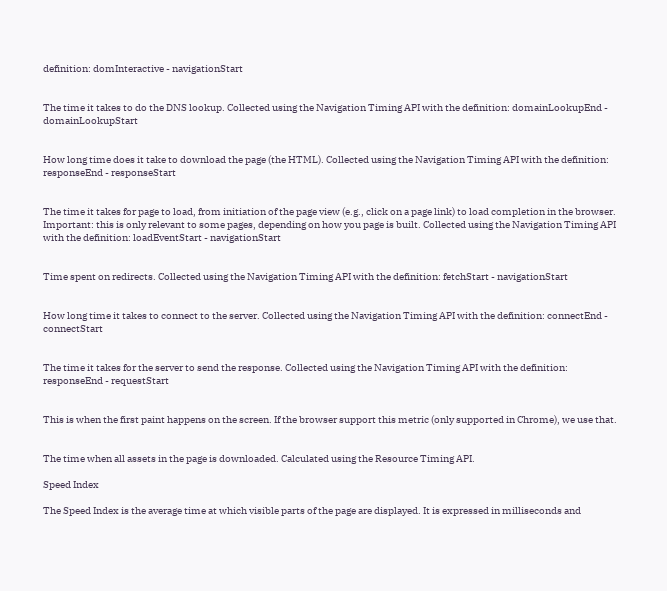definition: domInteractive - navigationStart


The time it takes to do the DNS lookup. Collected using the Navigation Timing API with the definition: domainLookupEnd - domainLookupStart


How long time does it take to download the page (the HTML). Collected using the Navigation Timing API with the definition: responseEnd - responseStart


The time it takes for page to load, from initiation of the page view (e.g., click on a page link) to load completion in the browser. Important: this is only relevant to some pages, depending on how you page is built. Collected using the Navigation Timing API with the definition: loadEventStart - navigationStart


Time spent on redirects. Collected using the Navigation Timing API with the definition: fetchStart - navigationStart


How long time it takes to connect to the server. Collected using the Navigation Timing API with the definition: connectEnd - connectStart


The time it takes for the server to send the response. Collected using the Navigation Timing API with the definition: responseEnd - requestStart


This is when the first paint happens on the screen. If the browser support this metric (only supported in Chrome), we use that.


The time when all assets in the page is downloaded. Calculated using the Resource Timing API.

Speed Index

The Speed Index is the average time at which visible parts of the page are displayed. It is expressed in milliseconds and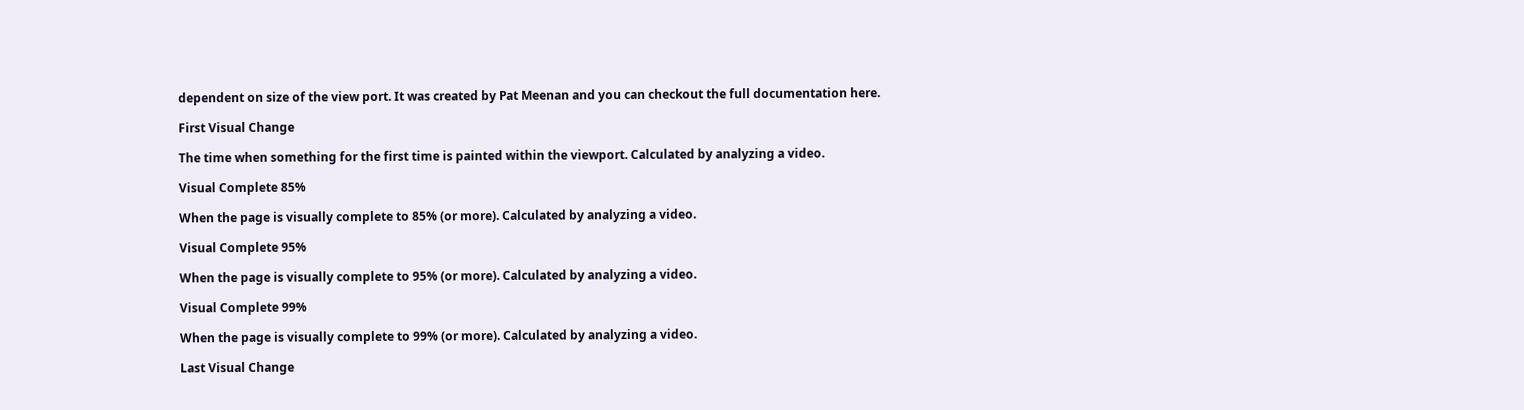dependent on size of the view port. It was created by Pat Meenan and you can checkout the full documentation here.

First Visual Change

The time when something for the first time is painted within the viewport. Calculated by analyzing a video.

Visual Complete 85%

When the page is visually complete to 85% (or more). Calculated by analyzing a video.

Visual Complete 95%

When the page is visually complete to 95% (or more). Calculated by analyzing a video.

Visual Complete 99%

When the page is visually complete to 99% (or more). Calculated by analyzing a video.

Last Visual Change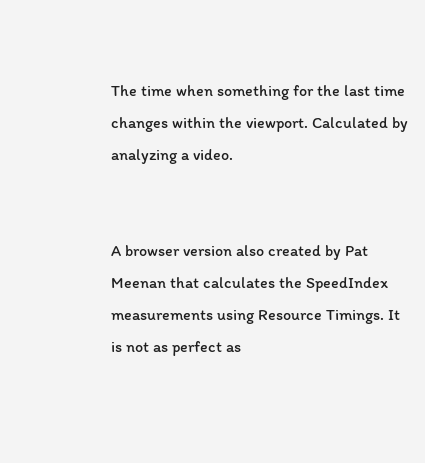The time when something for the last time changes within the viewport. Calculated by analyzing a video.


A browser version also created by Pat Meenan that calculates the SpeedIndex measurements using Resource Timings. It is not as perfect as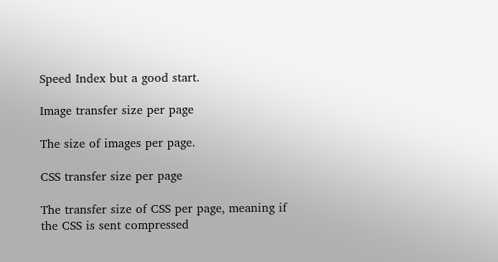Speed Index but a good start.

Image transfer size per page

The size of images per page.

CSS transfer size per page

The transfer size of CSS per page, meaning if the CSS is sent compressed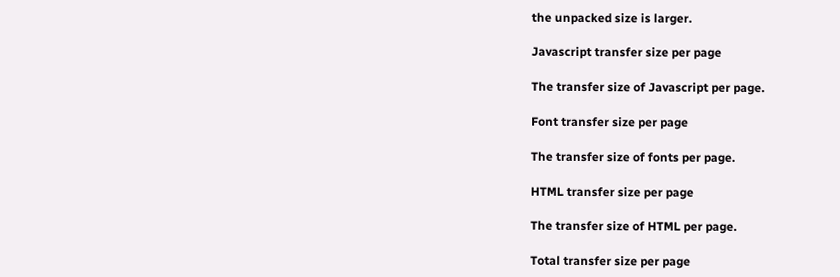the unpacked size is larger.

Javascript transfer size per page

The transfer size of Javascript per page.

Font transfer size per page

The transfer size of fonts per page.

HTML transfer size per page

The transfer size of HTML per page.

Total transfer size per page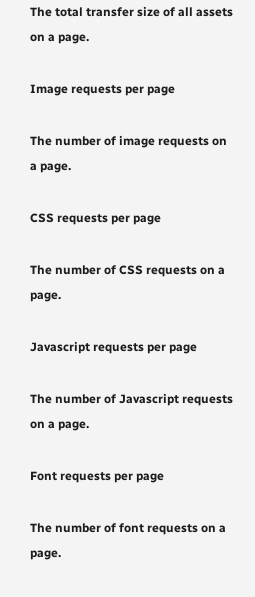The total transfer size of all assets on a page.

Image requests per page

The number of image requests on a page.

CSS requests per page

The number of CSS requests on a page.

Javascript requests per page

The number of Javascript requests on a page.

Font requests per page

The number of font requests on a page.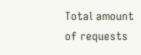Total amount of requests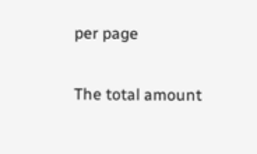per page

The total amount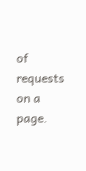of requests on a page.